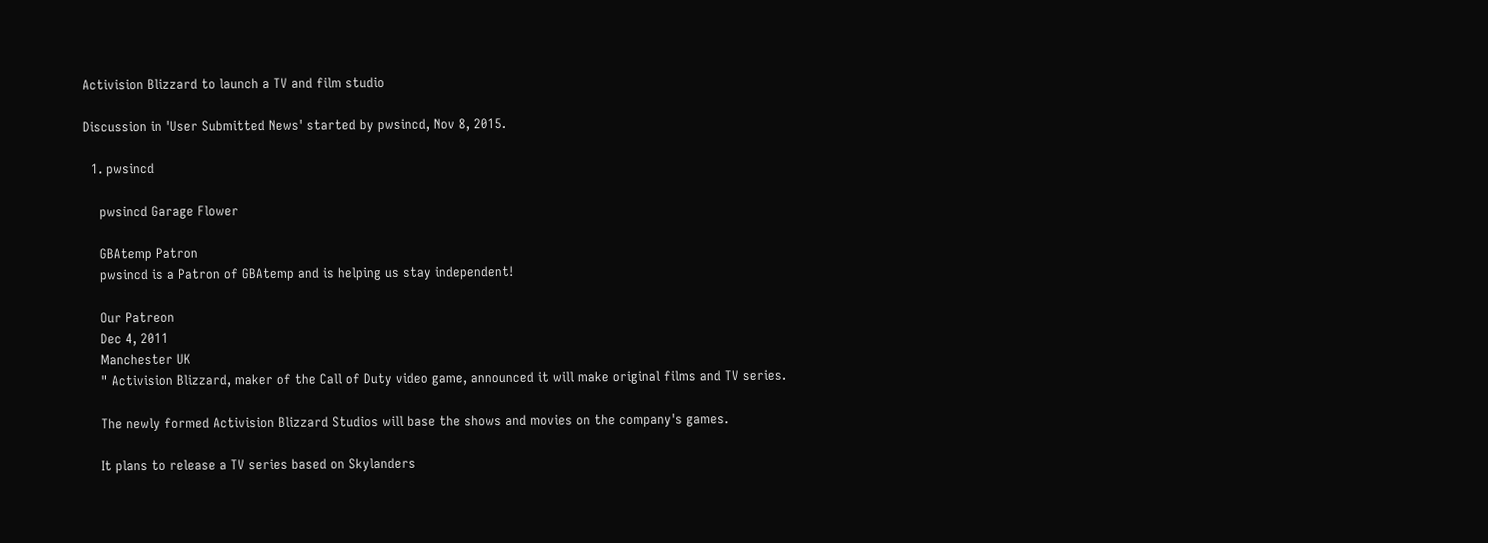Activision Blizzard to launch a TV and film studio

Discussion in 'User Submitted News' started by pwsincd, Nov 8, 2015.

  1. pwsincd

    pwsincd Garage Flower

    GBAtemp Patron
    pwsincd is a Patron of GBAtemp and is helping us stay independent!

    Our Patreon
    Dec 4, 2011
    Manchester UK
    " Activision Blizzard, maker of the Call of Duty video game, announced it will make original films and TV series.

    The newly formed Activision Blizzard Studios will base the shows and movies on the company's games.

    It plans to release a TV series based on Skylanders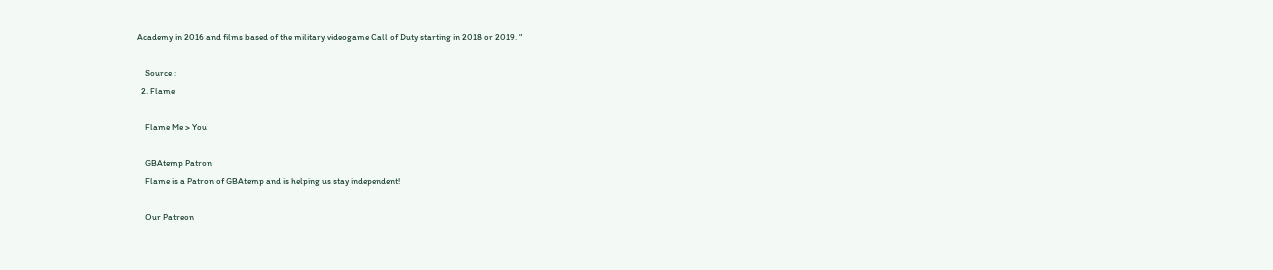Academy in 2016 and films based of the military videogame Call of Duty starting in 2018 or 2019. "

    Source :
  2. Flame

    Flame Me > You

    GBAtemp Patron
    Flame is a Patron of GBAtemp and is helping us stay independent!

    Our Patreon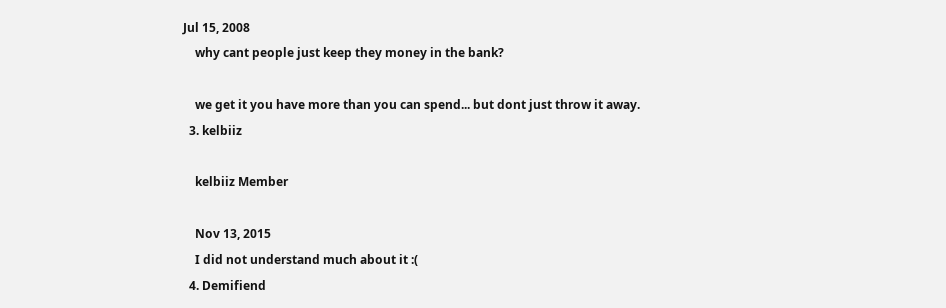Jul 15, 2008
    why cant people just keep they money in the bank?

    we get it you have more than you can spend... but dont just throw it away.
  3. kelbiiz

    kelbiiz Member

    Nov 13, 2015
    I did not understand much about it :(
  4. Demifiend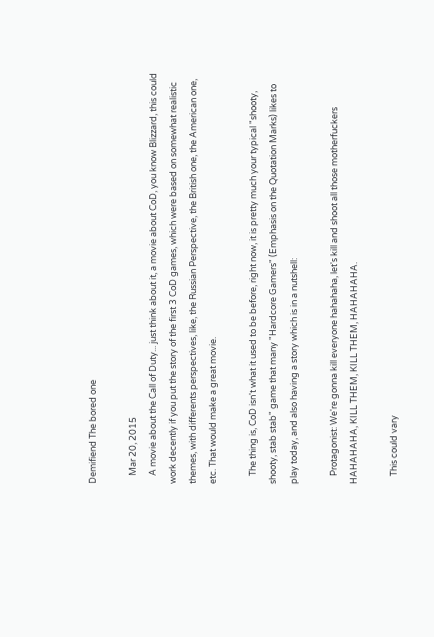Demifiend The bored one

    Mar 20, 2015
    A movie about the Call of Duty... just think about it, a movie about CoD, you know Blizzard, this could work decently if you put the story of the first 3 CoD games, which were based on somewhat realistic themes, with differents perspectives, like, the Russian Perspective, the British one, the American one, etc. That would make a great movie.

    The thing is, CoD isn't what it used to be before, right now, it is pretty much your typical "shooty, shooty, stab stab" game that many "Hardcore Gamers" (Emphasis on the Quotation Marks) likes to play today, and also having a story which is in a nutshell:

    Protagonist: We're gonna kill everyone hahahaha, let's kill and shoot all those motherfuckers HAHAHAHA, KILL THEM, KILL THEM, HAHAHAHA.

    This could vary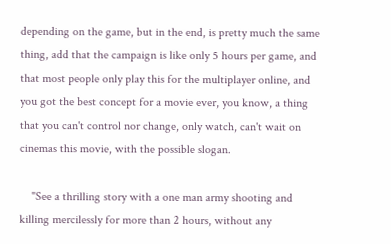depending on the game, but in the end, is pretty much the same thing, add that the campaign is like only 5 hours per game, and that most people only play this for the multiplayer online, and you got the best concept for a movie ever, you know, a thing that you can't control nor change, only watch, can't wait on cinemas this movie, with the possible slogan.

    "See a thrilling story with a one man army shooting and killing mercilessly for more than 2 hours, without any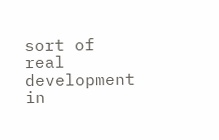sort of real development in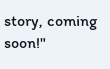story, coming soon!"